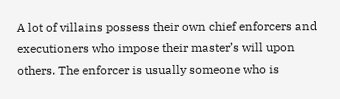A lot of villains possess their own chief enforcers and executioners who impose their master’s will upon others. The enforcer is usually someone who is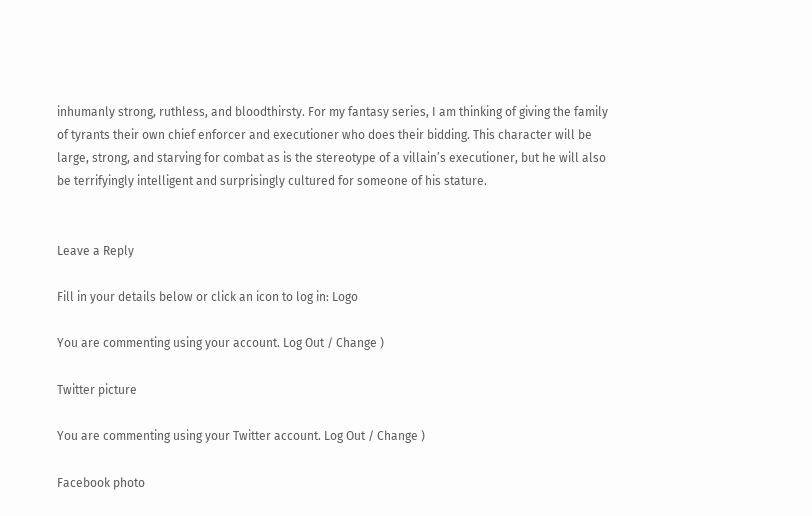inhumanly strong, ruthless, and bloodthirsty. For my fantasy series, I am thinking of giving the family of tyrants their own chief enforcer and executioner who does their bidding. This character will be large, strong, and starving for combat as is the stereotype of a villain’s executioner, but he will also be terrifyingly intelligent and surprisingly cultured for someone of his stature.


Leave a Reply

Fill in your details below or click an icon to log in: Logo

You are commenting using your account. Log Out / Change )

Twitter picture

You are commenting using your Twitter account. Log Out / Change )

Facebook photo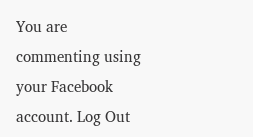You are commenting using your Facebook account. Log Out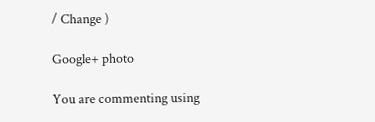/ Change )

Google+ photo

You are commenting using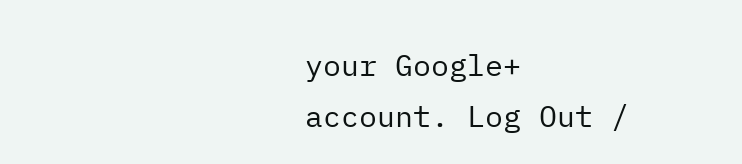your Google+ account. Log Out /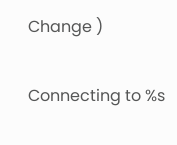Change )

Connecting to %s